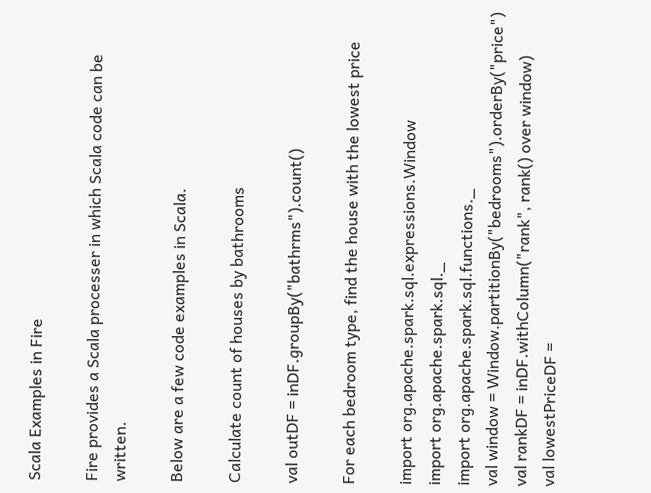Scala Examples in Fire

Fire provides a Scala processer in which Scala code can be written.

Below are a few code examples in Scala.

Calculate count of houses by bathrooms

val outDF = inDF.groupBy("bathrms").count()

For each bedroom type, find the house with the lowest price

import org.apache.spark.sql.expressions.Window
import org.apache.spark.sql._
import org.apache.spark.sql.functions._
val window = Window.partitionBy("bedrooms").orderBy("price")
val rankDF = inDF.withColumn("rank", rank() over window)
val lowestPriceDF =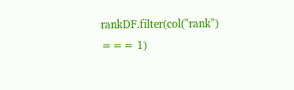rankDF.filter(col("rank") === 1)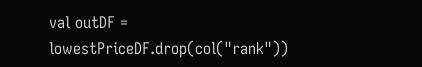val outDF = lowestPriceDF.drop(col("rank"))